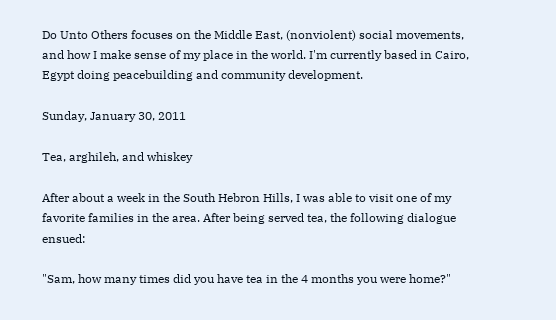Do Unto Others focuses on the Middle East, (nonviolent) social movements, and how I make sense of my place in the world. I'm currently based in Cairo, Egypt doing peacebuilding and community development.

Sunday, January 30, 2011

Tea, arghileh, and whiskey

After about a week in the South Hebron Hills, I was able to visit one of my favorite families in the area. After being served tea, the following dialogue ensued:

"Sam, how many times did you have tea in the 4 months you were home?"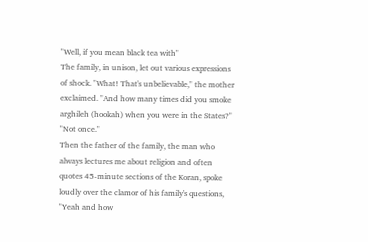"Well, if you mean black tea with"
The family, in unison, let out various expressions of shock. "What! That's unbelievable," the mother exclaimed. "And how many times did you smoke arghileh (hookah) when you were in the States?"
"Not once."
Then the father of the family, the man who always lectures me about religion and often quotes 45-minute sections of the Koran, spoke loudly over the clamor of his family's questions, "Yeah and how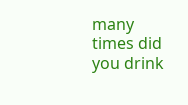many times did you drink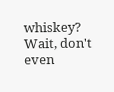whiskey? Wait, don't even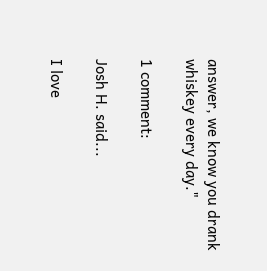answer, we know you drank whiskey every day."

1 comment:

Josh H. said...

I love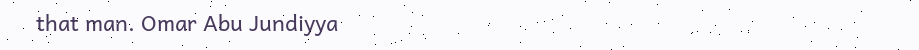that man. Omar Abu Jundiyya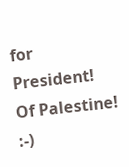for President! Of Palestine! :-)